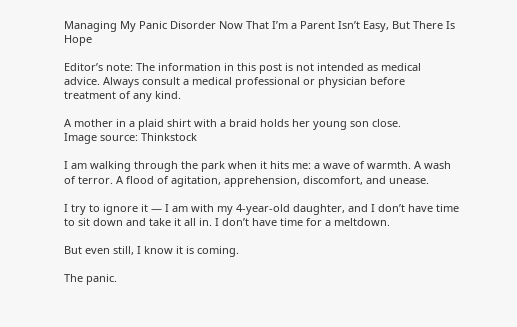Managing My Panic Disorder Now That I’m a Parent Isn’t Easy, But There Is Hope

Editor’s note: The information in this post is not intended as medical advice. Always consult a medical professional or physician before treatment of any kind.

A mother in a plaid shirt with a braid holds her young son close.
Image source: Thinkstock

I am walking through the park when it hits me: a wave of warmth. A wash of terror. A flood of agitation, apprehension, discomfort, and unease.

I try to ignore it — I am with my 4-year-old daughter, and I don’t have time to sit down and take it all in. I don’t have time for a meltdown.

But even still, I know it is coming.

The panic.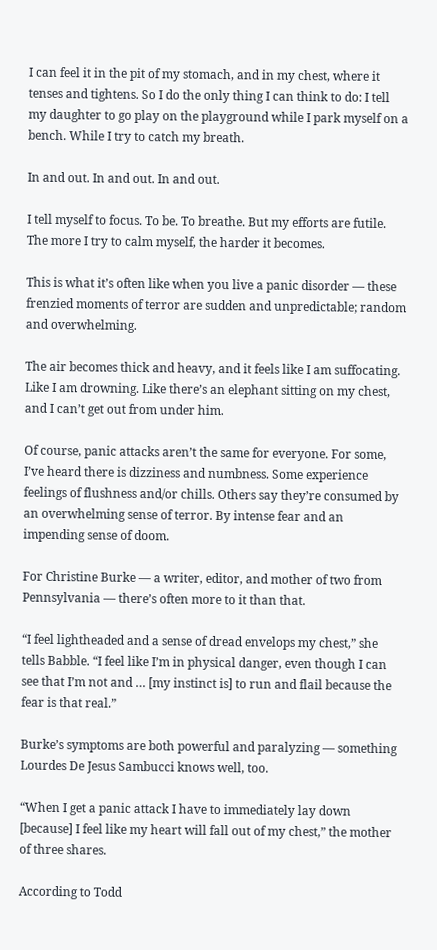I can feel it in the pit of my stomach, and in my chest, where it tenses and tightens. So I do the only thing I can think to do: I tell my daughter to go play on the playground while I park myself on a bench. While I try to catch my breath.

In and out. In and out. In and out.

I tell myself to focus. To be. To breathe. But my efforts are futile. The more I try to calm myself, the harder it becomes.

This is what it’s often like when you live a panic disorder — these frenzied moments of terror are sudden and unpredictable; random and overwhelming.

The air becomes thick and heavy, and it feels like I am suffocating. Like I am drowning. Like there’s an elephant sitting on my chest, and I can’t get out from under him.

Of course, panic attacks aren’t the same for everyone. For some, I’ve heard there is dizziness and numbness. Some experience feelings of flushness and/or chills. Others say they’re consumed by an overwhelming sense of terror. By intense fear and an impending sense of doom.

For Christine Burke — a writer, editor, and mother of two from Pennsylvania — there’s often more to it than that.

“I feel lightheaded and a sense of dread envelops my chest,” she tells Babble. “I feel like I’m in physical danger, even though I can see that I’m not and … [my instinct is] to run and flail because the fear is that real.”

Burke’s symptoms are both powerful and paralyzing — something Lourdes De Jesus Sambucci knows well, too.

“When I get a panic attack I have to immediately lay down [because] I feel like my heart will fall out of my chest,” the mother of three shares.

According to Todd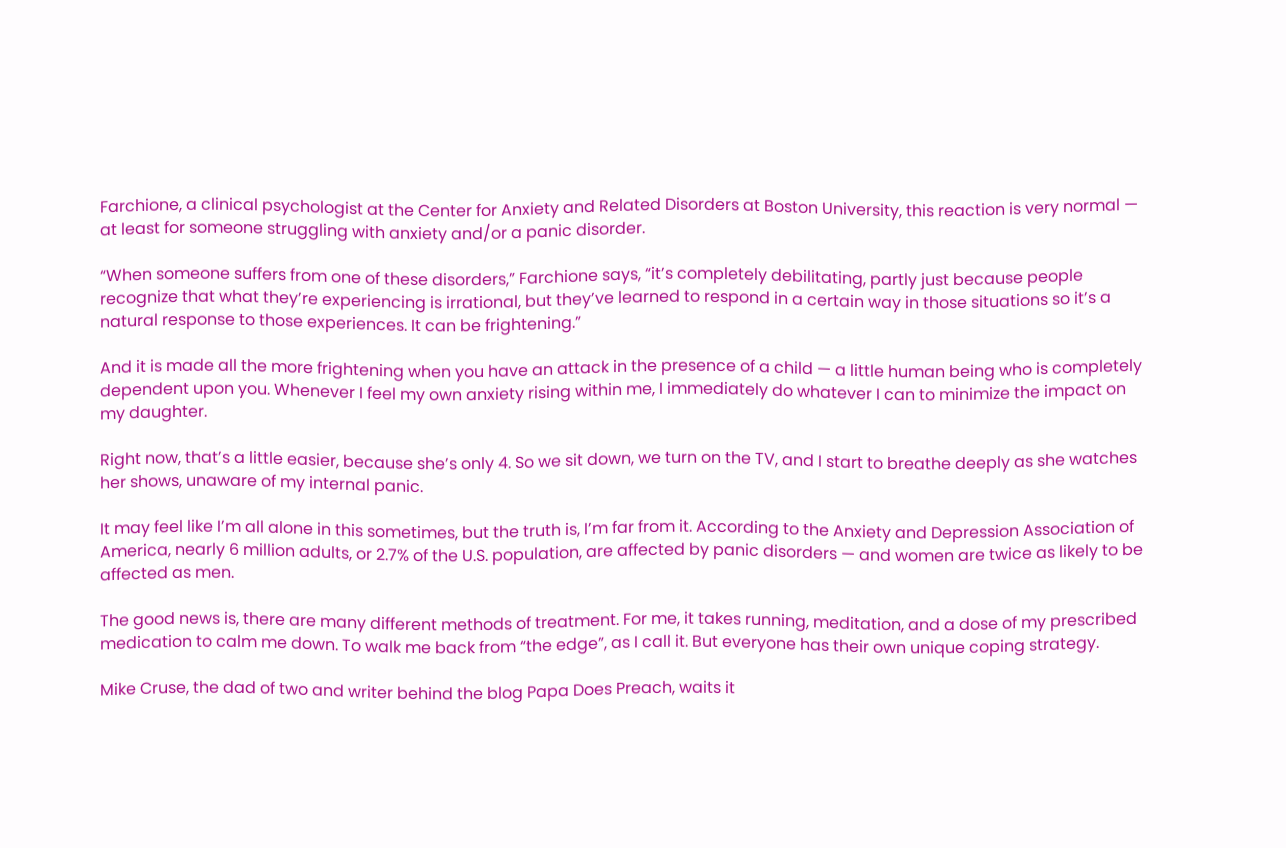Farchione, a clinical psychologist at the Center for Anxiety and Related Disorders at Boston University, this reaction is very normal — at least for someone struggling with anxiety and/or a panic disorder.

“When someone suffers from one of these disorders,” Farchione says, “it’s completely debilitating, partly just because people recognize that what they’re experiencing is irrational, but they’ve learned to respond in a certain way in those situations so it’s a natural response to those experiences. It can be frightening.”

And it is made all the more frightening when you have an attack in the presence of a child — a little human being who is completely dependent upon you. Whenever I feel my own anxiety rising within me, I immediately do whatever I can to minimize the impact on my daughter.

Right now, that’s a little easier, because she’s only 4. So we sit down, we turn on the TV, and I start to breathe deeply as she watches her shows, unaware of my internal panic.

It may feel like I’m all alone in this sometimes, but the truth is, I’m far from it. According to the Anxiety and Depression Association of America, nearly 6 million adults, or 2.7% of the U.S. population, are affected by panic disorders — and women are twice as likely to be affected as men.

The good news is, there are many different methods of treatment. For me, it takes running, meditation, and a dose of my prescribed medication to calm me down. To walk me back from “the edge”, as I call it. But everyone has their own unique coping strategy.

Mike Cruse, the dad of two and writer behind the blog Papa Does Preach, waits it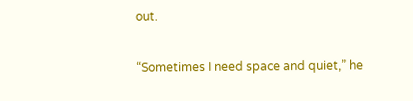out.

“Sometimes I need space and quiet,” he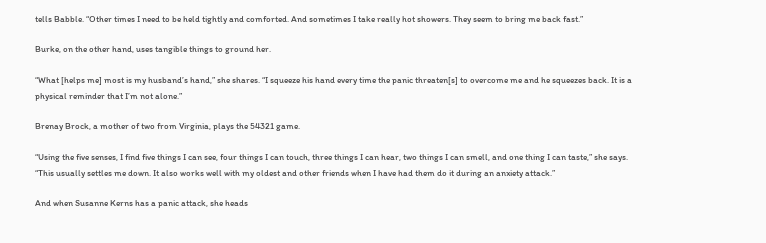tells Babble. “Other times I need to be held tightly and comforted. And sometimes I take really hot showers. They seem to bring me back fast.”

Burke, on the other hand, uses tangible things to ground her.

“What [helps me] most is my husband’s hand,” she shares. “I squeeze his hand every time the panic threaten[s] to overcome me and he squeezes back. It is a physical reminder that I’m not alone.”

Brenay Brock, a mother of two from Virginia, plays the 54321 game.

“Using the five senses, I find five things I can see, four things I can touch, three things I can hear, two things I can smell, and one thing I can taste,” she says. “This usually settles me down. It also works well with my oldest and other friends when I have had them do it during an anxiety attack.”

And when Susanne Kerns has a panic attack, she heads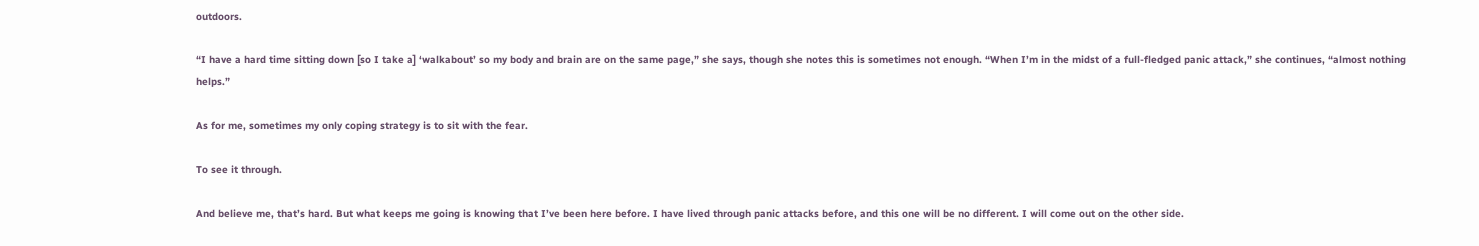outdoors.

“I have a hard time sitting down [so I take a] ‘walkabout’ so my body and brain are on the same page,” she says, though she notes this is sometimes not enough. “When I’m in the midst of a full-fledged panic attack,” she continues, “almost nothing helps.”

As for me, sometimes my only coping strategy is to sit with the fear.

To see it through.

And believe me, that’s hard. But what keeps me going is knowing that I’ve been here before. I have lived through panic attacks before, and this one will be no different. I will come out on the other side.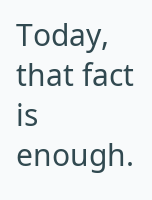Today, that fact is enough.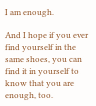I am enough.

And I hope if you ever find yourself in the same shoes, you can find it in yourself to know that you are enough, too.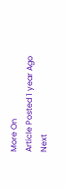More On
Article Posted 1 year Ago
Next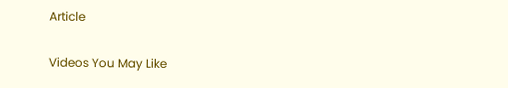Article

Videos You May Like